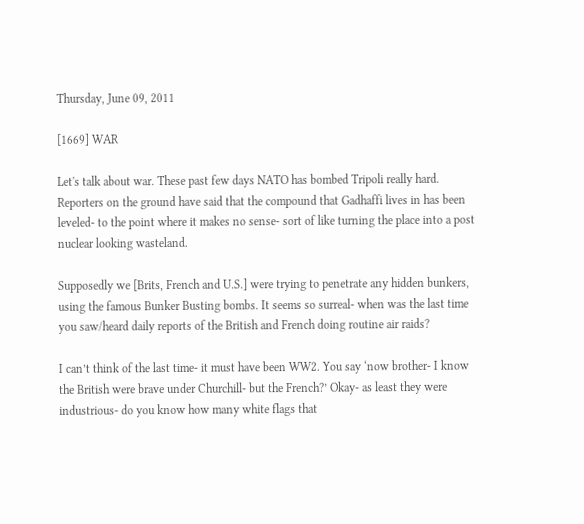Thursday, June 09, 2011

[1669] WAR

Let's talk about war. These past few days NATO has bombed Tripoli really hard. Reporters on the ground have said that the compound that Gadhaffi lives in has been leveled- to the point where it makes no sense- sort of like turning the place into a post nuclear looking wasteland.

Supposedly we [Brits, French and U.S.] were trying to penetrate any hidden bunkers, using the famous Bunker Busting bombs. It seems so surreal- when was the last time you saw/heard daily reports of the British and French doing routine air raids?

I can’t think of the last time- it must have been WW2. You say ‘now brother- I know the British were brave under Churchill- but the French?’ Okay- as least they were industrious- do you know how many white flags that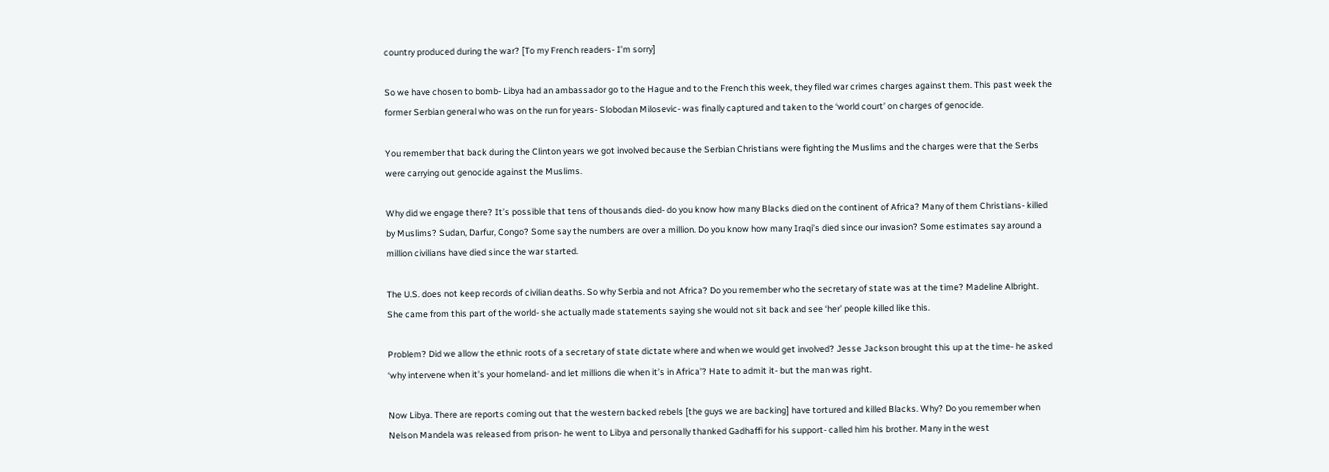country produced during the war? [To my French readers- I’m sorry]

So we have chosen to bomb- Libya had an ambassador go to the Hague and to the French this week, they filed war crimes charges against them. This past week the former Serbian general who was on the run for years- Slobodan Milosevic- was finally captured and taken to the ‘world court’ on charges of genocide.

You remember that back during the Clinton years we got involved because the Serbian Christians were fighting the Muslims and the charges were that the Serbs were carrying out genocide against the Muslims.

Why did we engage there? It’s possible that tens of thousands died- do you know how many Blacks died on the continent of Africa? Many of them Christians- killed by Muslims? Sudan, Darfur, Congo? Some say the numbers are over a million. Do you know how many Iraqi’s died since our invasion? Some estimates say around a million civilians have died since the war started.

The U.S. does not keep records of civilian deaths. So why Serbia and not Africa? Do you remember who the secretary of state was at the time? Madeline Albright. She came from this part of the world- she actually made statements saying she would not sit back and see ‘her’ people killed like this.

Problem? Did we allow the ethnic roots of a secretary of state dictate where and when we would get involved? Jesse Jackson brought this up at the time- he asked ‘why intervene when it’s your homeland- and let millions die when it’s in Africa’? Hate to admit it- but the man was right.

Now Libya. There are reports coming out that the western backed rebels [the guys we are backing] have tortured and killed Blacks. Why? Do you remember when Nelson Mandela was released from prison- he went to Libya and personally thanked Gadhaffi for his support- called him his brother. Many in the west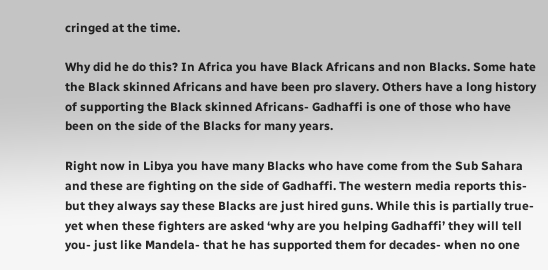cringed at the time.

Why did he do this? In Africa you have Black Africans and non Blacks. Some hate the Black skinned Africans and have been pro slavery. Others have a long history of supporting the Black skinned Africans- Gadhaffi is one of those who have been on the side of the Blacks for many years.

Right now in Libya you have many Blacks who have come from the Sub Sahara and these are fighting on the side of Gadhaffi. The western media reports this- but they always say these Blacks are just hired guns. While this is partially true- yet when these fighters are asked ‘why are you helping Gadhaffi’ they will tell you- just like Mandela- that he has supported them for decades- when no one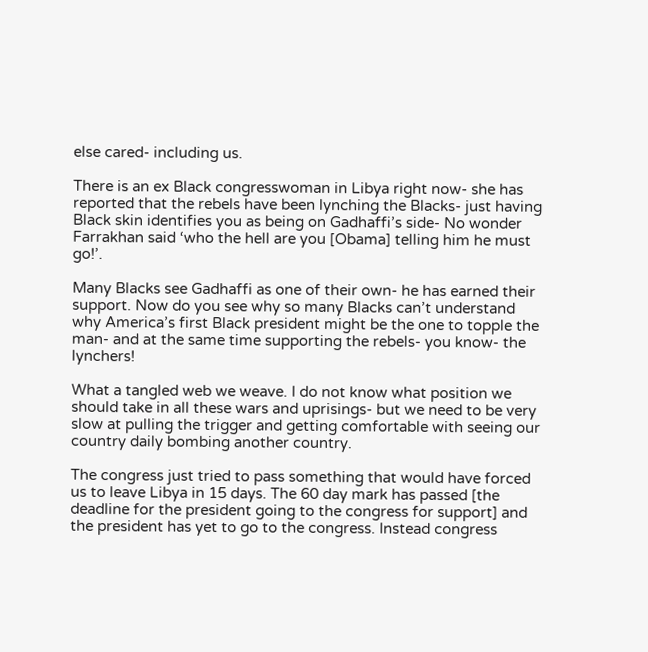else cared- including us.

There is an ex Black congresswoman in Libya right now- she has reported that the rebels have been lynching the Blacks- just having Black skin identifies you as being on Gadhaffi’s side- No wonder Farrakhan said ‘who the hell are you [Obama] telling him he must go!’.

Many Blacks see Gadhaffi as one of their own- he has earned their support. Now do you see why so many Blacks can’t understand why America’s first Black president might be the one to topple the man- and at the same time supporting the rebels- you know- the lynchers!

What a tangled web we weave. I do not know what position we should take in all these wars and uprisings- but we need to be very slow at pulling the trigger and getting comfortable with seeing our country daily bombing another country.

The congress just tried to pass something that would have forced us to leave Libya in 15 days. The 60 day mark has passed [the deadline for the president going to the congress for support] and the president has yet to go to the congress. Instead congress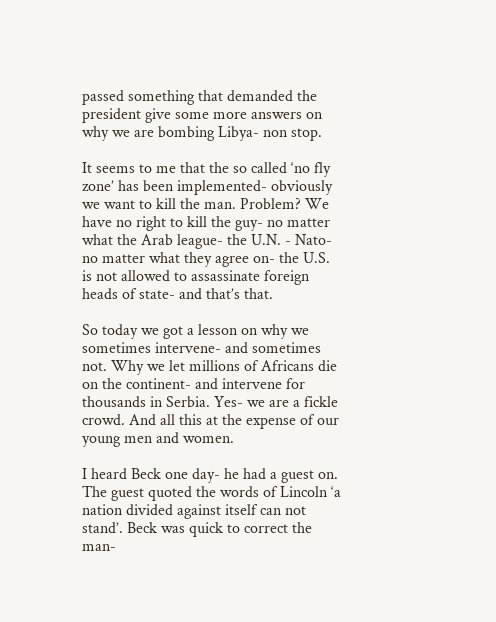passed something that demanded the president give some more answers on why we are bombing Libya- non stop.

It seems to me that the so called ‘no fly zone’ has been implemented- obviously we want to kill the man. Problem? We have no right to kill the guy- no matter what the Arab league- the U.N. - Nato- no matter what they agree on- the U.S. is not allowed to assassinate foreign heads of state- and that’s that.

So today we got a lesson on why we sometimes intervene- and sometimes not. Why we let millions of Africans die on the continent- and intervene for thousands in Serbia. Yes- we are a fickle crowd. And all this at the expense of our young men and women.

I heard Beck one day- he had a guest on. The guest quoted the words of Lincoln ‘a nation divided against itself can not stand’. Beck was quick to correct the man-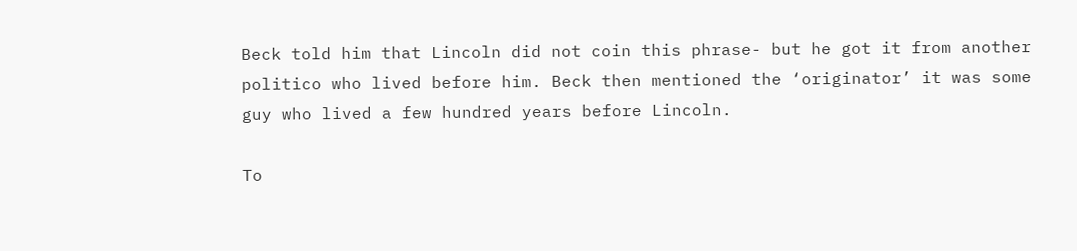Beck told him that Lincoln did not coin this phrase- but he got it from another politico who lived before him. Beck then mentioned the ‘originator’ it was some guy who lived a few hundred years before Lincoln.

To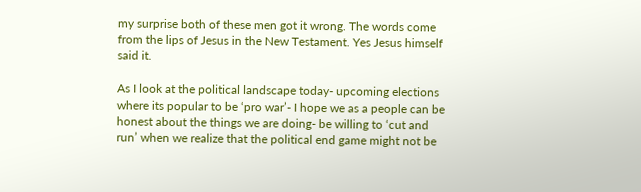my surprise both of these men got it wrong. The words come from the lips of Jesus in the New Testament. Yes Jesus himself said it.

As I look at the political landscape today- upcoming elections where its popular to be ‘pro war’- I hope we as a people can be honest about the things we are doing- be willing to ‘cut and run’ when we realize that the political end game might not be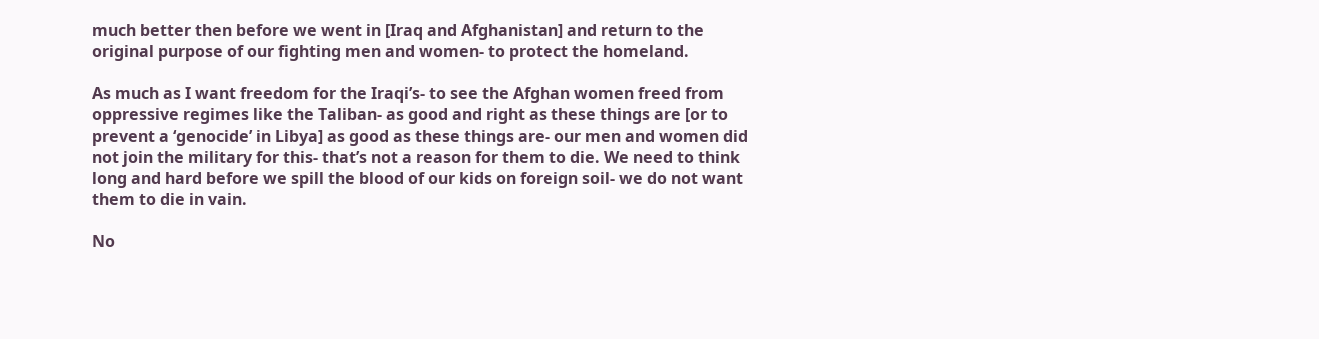much better then before we went in [Iraq and Afghanistan] and return to the original purpose of our fighting men and women- to protect the homeland.

As much as I want freedom for the Iraqi’s- to see the Afghan women freed from oppressive regimes like the Taliban- as good and right as these things are [or to prevent a ‘genocide’ in Libya] as good as these things are- our men and women did not join the military for this- that’s not a reason for them to die. We need to think long and hard before we spill the blood of our kids on foreign soil- we do not want them to die in vain.

No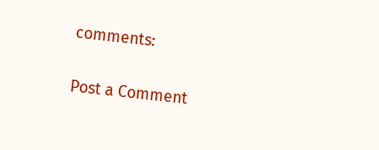comments:

Post a Comment